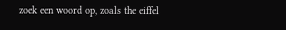zoek een woord op, zoals the eiffel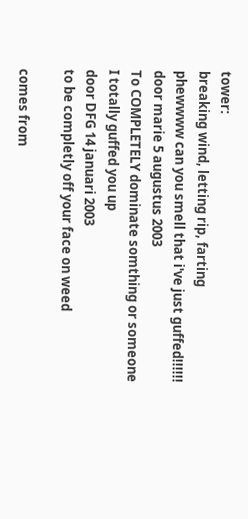tower:
breaking wind, letting rip, farting
phewwww can you smell that i've just guffed!!!!!!
door marie 5 augustus 2003
To COMPLETELY dominate somthing or someone
I totally guffed you up
door DFG 14 januari 2003
to be completly off your face on weed

comes from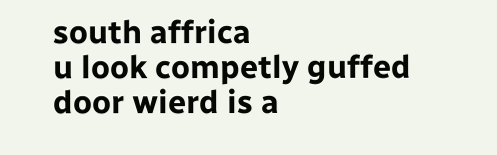south affrica
u look competly guffed
door wierd is a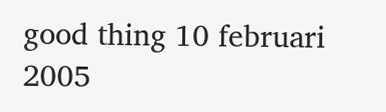good thing 10 februari 2005